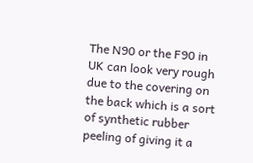The N90 or the F90 in UK can look very rough due to the covering on the back which is a sort of synthetic rubber peeling of giving it a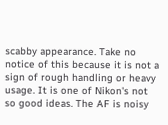scabby appearance. Take no notice of this because it is not a sign of rough handling or heavy usage. It is one of Nikon's not so good ideas. The AF is noisy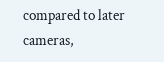compared to later cameras,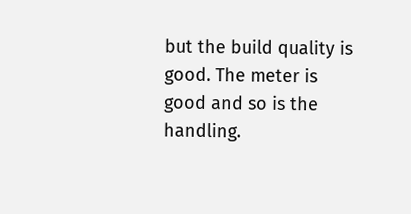but the build quality is good. The meter is good and so is the handling.